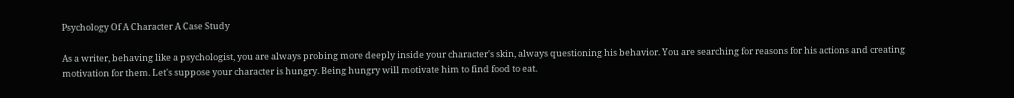Psychology Of A Character A Case Study

As a writer, behaving like a psychologist, you are always probing more deeply inside your character's skin, always questioning his behavior. You are searching for reasons for his actions and creating motivation for them. Let's suppose your character is hungry. Being hungry will motivate him to find food to eat.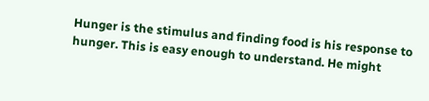Hunger is the stimulus and finding food is his response to hunger. This is easy enough to understand. He might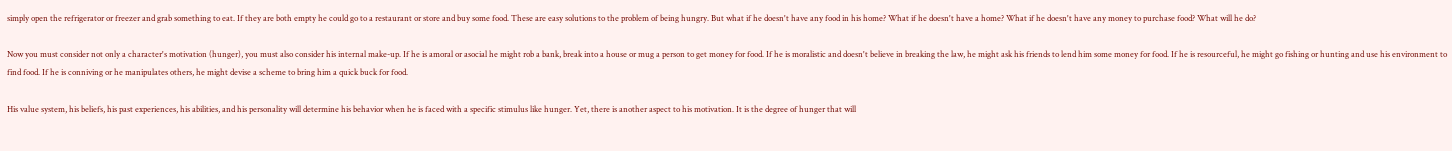simply open the refrigerator or freezer and grab something to eat. If they are both empty he could go to a restaurant or store and buy some food. These are easy solutions to the problem of being hungry. But what if he doesn't have any food in his home? What if he doesn't have a home? What if he doesn't have any money to purchase food? What will he do?

Now you must consider not only a character's motivation (hunger), you must also consider his internal make-up. If he is amoral or asocial he might rob a bank, break into a house or mug a person to get money for food. If he is moralistic and doesn't believe in breaking the law, he might ask his friends to lend him some money for food. If he is resourceful, he might go fishing or hunting and use his environment to find food. If he is conniving or he manipulates others, he might devise a scheme to bring him a quick buck for food.

His value system, his beliefs, his past experiences, his abilities, and his personality will determine his behavior when he is faced with a specific stimulus like hunger. Yet, there is another aspect to his motivation. It is the degree of hunger that will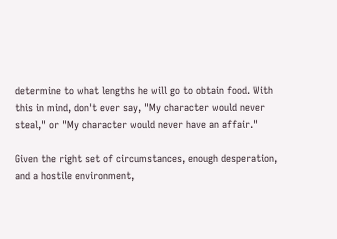determine to what lengths he will go to obtain food. With this in mind, don't ever say, "My character would never steal," or "My character would never have an affair."

Given the right set of circumstances, enough desperation, and a hostile environment,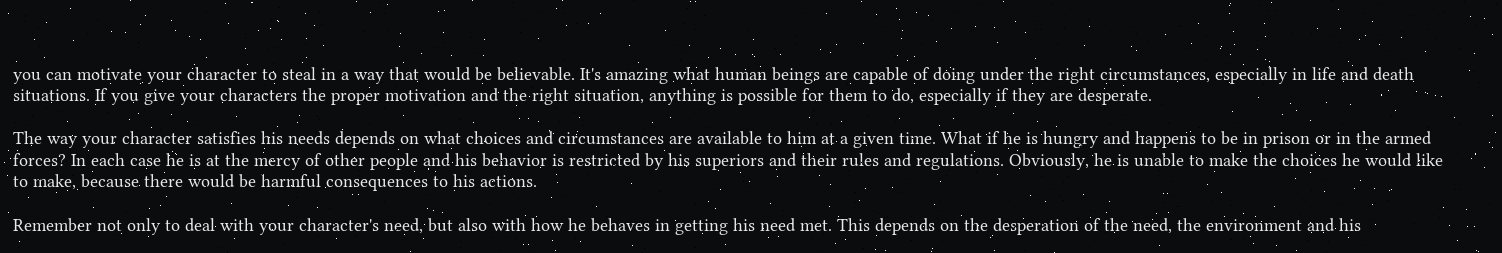you can motivate your character to steal in a way that would be believable. It's amazing what human beings are capable of doing under the right circumstances, especially in life and death situations. If you give your characters the proper motivation and the right situation, anything is possible for them to do, especially if they are desperate.

The way your character satisfies his needs depends on what choices and circumstances are available to him at a given time. What if he is hungry and happens to be in prison or in the armed forces? In each case he is at the mercy of other people and his behavior is restricted by his superiors and their rules and regulations. Obviously, he is unable to make the choices he would like to make, because there would be harmful consequences to his actions.

Remember not only to deal with your character's need, but also with how he behaves in getting his need met. This depends on the desperation of the need, the environment and his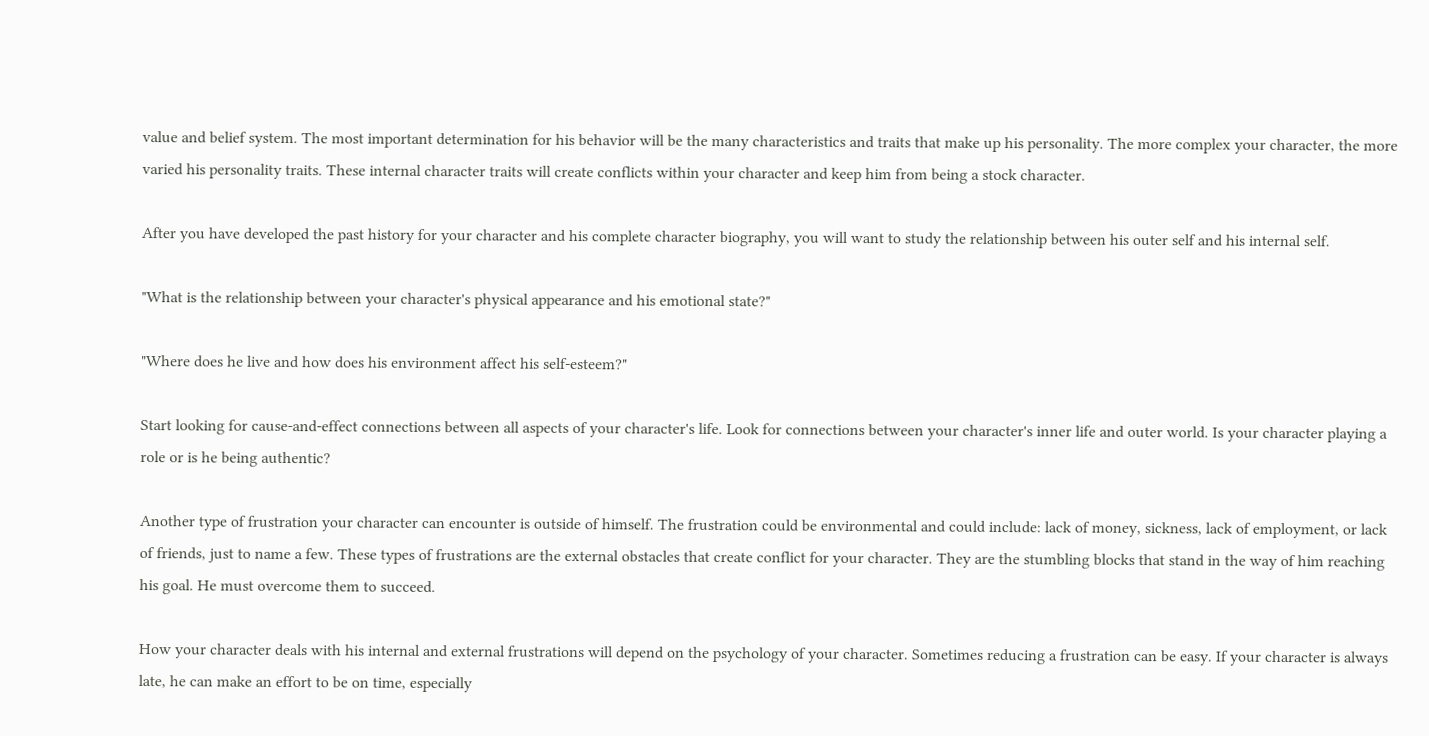value and belief system. The most important determination for his behavior will be the many characteristics and traits that make up his personality. The more complex your character, the more varied his personality traits. These internal character traits will create conflicts within your character and keep him from being a stock character.

After you have developed the past history for your character and his complete character biography, you will want to study the relationship between his outer self and his internal self.

"What is the relationship between your character's physical appearance and his emotional state?"

"Where does he live and how does his environment affect his self-esteem?"

Start looking for cause-and-effect connections between all aspects of your character's life. Look for connections between your character's inner life and outer world. Is your character playing a role or is he being authentic?

Another type of frustration your character can encounter is outside of himself. The frustration could be environmental and could include: lack of money, sickness, lack of employment, or lack of friends, just to name a few. These types of frustrations are the external obstacles that create conflict for your character. They are the stumbling blocks that stand in the way of him reaching his goal. He must overcome them to succeed.

How your character deals with his internal and external frustrations will depend on the psychology of your character. Sometimes reducing a frustration can be easy. If your character is always late, he can make an effort to be on time, especially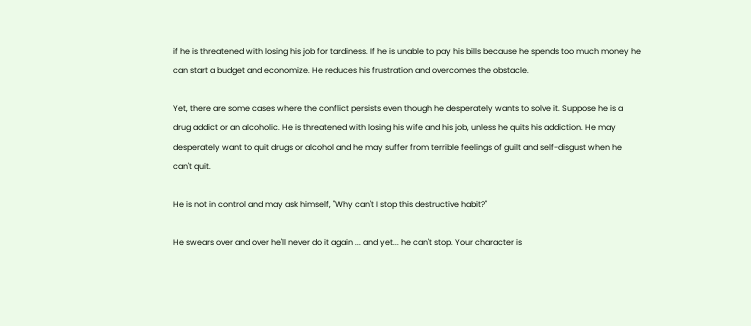if he is threatened with losing his job for tardiness. If he is unable to pay his bills because he spends too much money he can start a budget and economize. He reduces his frustration and overcomes the obstacle.

Yet, there are some cases where the conflict persists even though he desperately wants to solve it. Suppose he is a drug addict or an alcoholic. He is threatened with losing his wife and his job, unless he quits his addiction. He may desperately want to quit drugs or alcohol and he may suffer from terrible feelings of guilt and self-disgust when he can't quit.

He is not in control and may ask himself, "Why can't I stop this destructive habit?"

He swears over and over he'll never do it again ... and yet... he can't stop. Your character is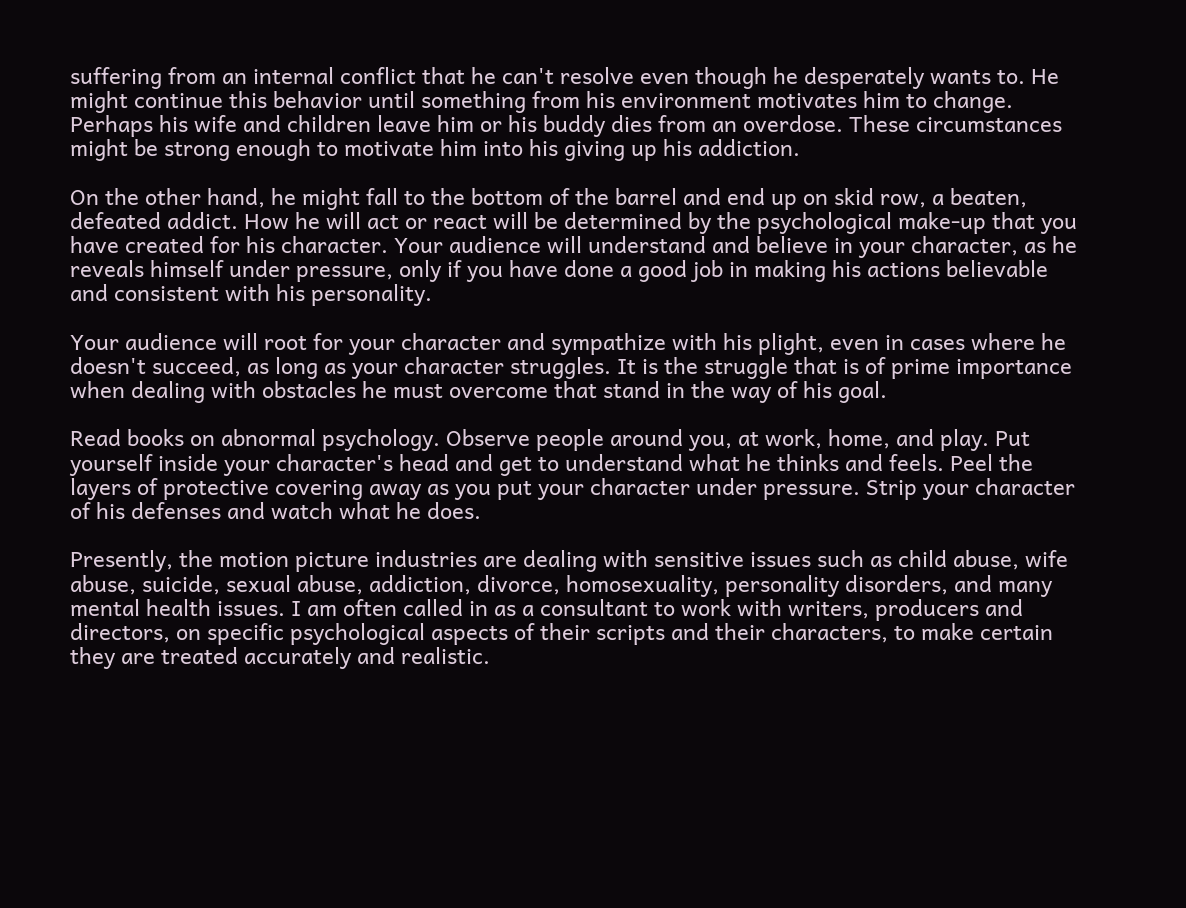suffering from an internal conflict that he can't resolve even though he desperately wants to. He might continue this behavior until something from his environment motivates him to change. Perhaps his wife and children leave him or his buddy dies from an overdose. These circumstances might be strong enough to motivate him into his giving up his addiction.

On the other hand, he might fall to the bottom of the barrel and end up on skid row, a beaten, defeated addict. How he will act or react will be determined by the psychological make-up that you have created for his character. Your audience will understand and believe in your character, as he reveals himself under pressure, only if you have done a good job in making his actions believable and consistent with his personality.

Your audience will root for your character and sympathize with his plight, even in cases where he doesn't succeed, as long as your character struggles. It is the struggle that is of prime importance when dealing with obstacles he must overcome that stand in the way of his goal.

Read books on abnormal psychology. Observe people around you, at work, home, and play. Put yourself inside your character's head and get to understand what he thinks and feels. Peel the layers of protective covering away as you put your character under pressure. Strip your character of his defenses and watch what he does.

Presently, the motion picture industries are dealing with sensitive issues such as child abuse, wife abuse, suicide, sexual abuse, addiction, divorce, homosexuality, personality disorders, and many mental health issues. I am often called in as a consultant to work with writers, producers and directors, on specific psychological aspects of their scripts and their characters, to make certain they are treated accurately and realistic.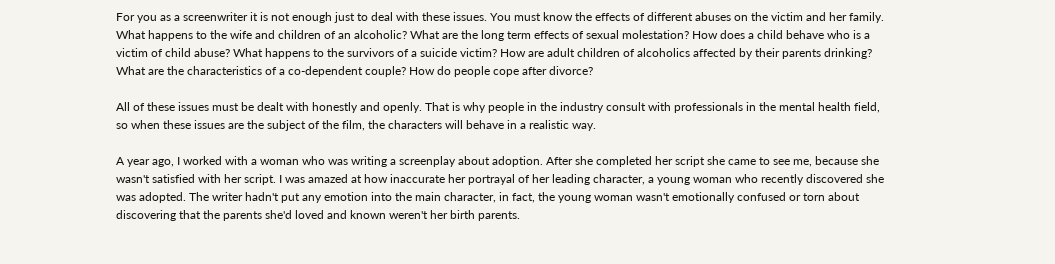For you as a screenwriter it is not enough just to deal with these issues. You must know the effects of different abuses on the victim and her family. What happens to the wife and children of an alcoholic? What are the long term effects of sexual molestation? How does a child behave who is a victim of child abuse? What happens to the survivors of a suicide victim? How are adult children of alcoholics affected by their parents drinking? What are the characteristics of a co-dependent couple? How do people cope after divorce?

All of these issues must be dealt with honestly and openly. That is why people in the industry consult with professionals in the mental health field, so when these issues are the subject of the film, the characters will behave in a realistic way.

A year ago, I worked with a woman who was writing a screenplay about adoption. After she completed her script she came to see me, because she wasn't satisfied with her script. I was amazed at how inaccurate her portrayal of her leading character, a young woman who recently discovered she was adopted. The writer hadn't put any emotion into the main character, in fact, the young woman wasn't emotionally confused or torn about discovering that the parents she'd loved and known weren't her birth parents.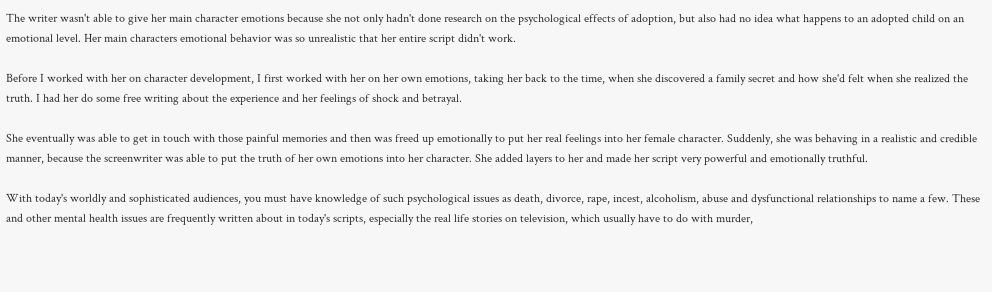The writer wasn't able to give her main character emotions because she not only hadn't done research on the psychological effects of adoption, but also had no idea what happens to an adopted child on an emotional level. Her main characters emotional behavior was so unrealistic that her entire script didn't work.

Before I worked with her on character development, I first worked with her on her own emotions, taking her back to the time, when she discovered a family secret and how she'd felt when she realized the truth. I had her do some free writing about the experience and her feelings of shock and betrayal.

She eventually was able to get in touch with those painful memories and then was freed up emotionally to put her real feelings into her female character. Suddenly, she was behaving in a realistic and credible manner, because the screenwriter was able to put the truth of her own emotions into her character. She added layers to her and made her script very powerful and emotionally truthful.

With today's worldly and sophisticated audiences, you must have knowledge of such psychological issues as death, divorce, rape, incest, alcoholism, abuse and dysfunctional relationships to name a few. These and other mental health issues are frequently written about in today's scripts, especially the real life stories on television, which usually have to do with murder,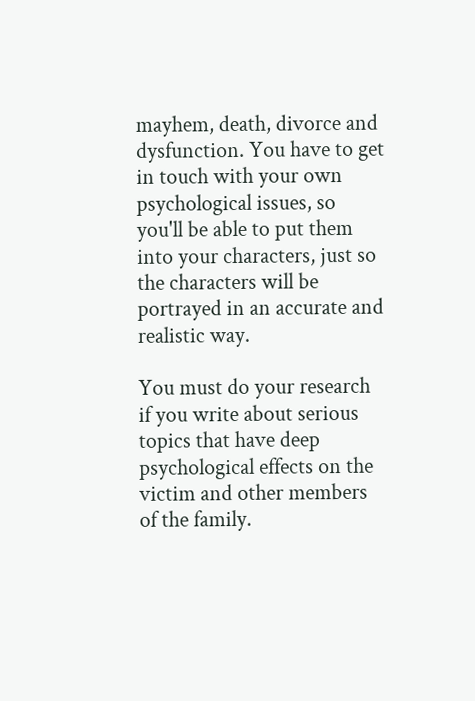mayhem, death, divorce and dysfunction. You have to get in touch with your own psychological issues, so you'll be able to put them into your characters, just so the characters will be portrayed in an accurate and realistic way.

You must do your research if you write about serious topics that have deep psychological effects on the victim and other members of the family.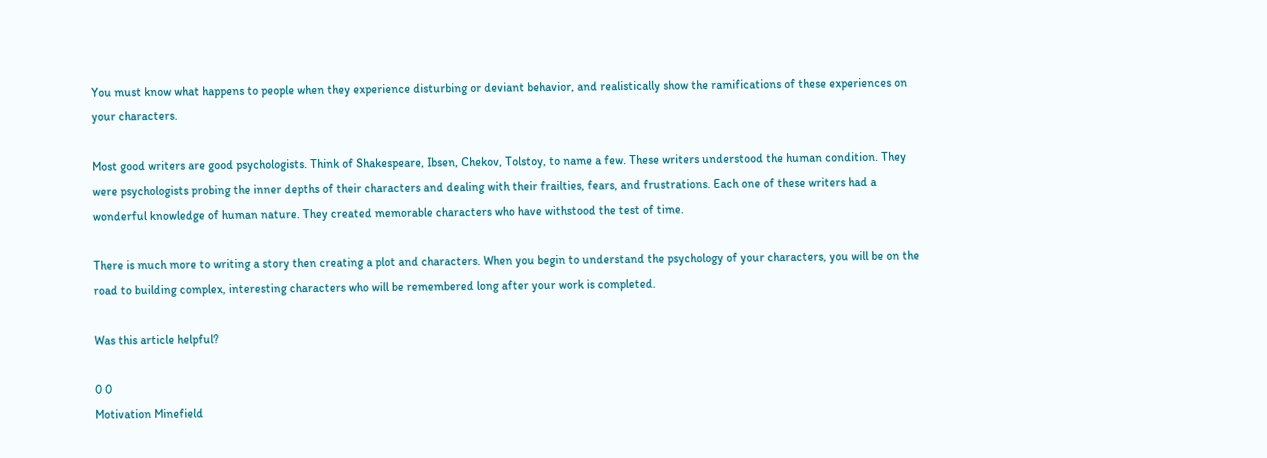You must know what happens to people when they experience disturbing or deviant behavior, and realistically show the ramifications of these experiences on your characters.

Most good writers are good psychologists. Think of Shakespeare, Ibsen, Chekov, Tolstoy, to name a few. These writers understood the human condition. They were psychologists probing the inner depths of their characters and dealing with their frailties, fears, and frustrations. Each one of these writers had a wonderful knowledge of human nature. They created memorable characters who have withstood the test of time.

There is much more to writing a story then creating a plot and characters. When you begin to understand the psychology of your characters, you will be on the road to building complex, interesting characters who will be remembered long after your work is completed.

Was this article helpful?

0 0
Motivation Minefield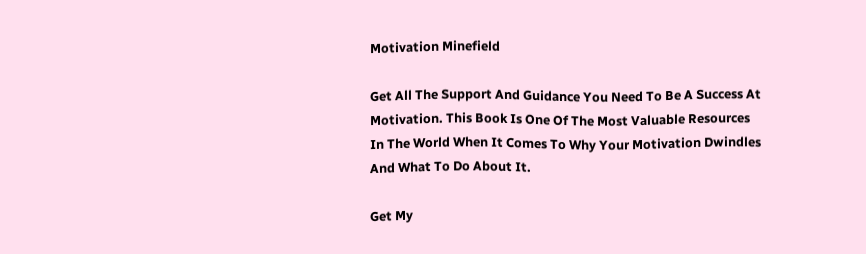Motivation Minefield

Get All The Support And Guidance You Need To Be A Success At Motivation. This Book Is One Of The Most Valuable Resources In The World When It Comes To Why Your Motivation Dwindles And What To Do About It.

Get My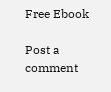Free Ebook

Post a comment